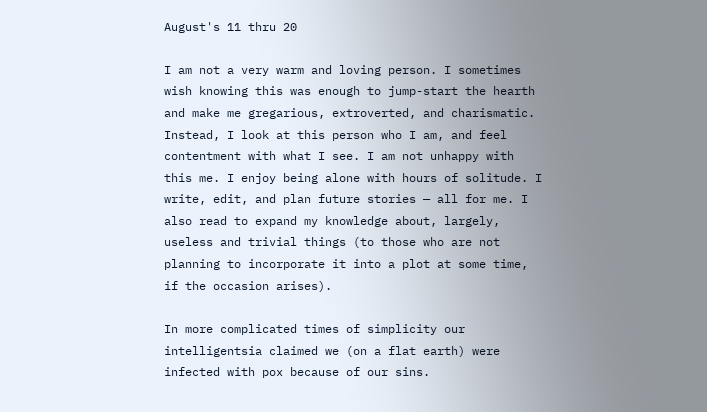August's 11 thru 20

I am not a very warm and loving person. I sometimes wish knowing this was enough to jump-start the hearth and make me gregarious, extroverted, and charismatic. Instead, I look at this person who I am, and feel contentment with what I see. I am not unhappy with this me. I enjoy being alone with hours of solitude. I write, edit, and plan future stories — all for me. I also read to expand my knowledge about, largely, useless and trivial things (to those who are not planning to incorporate it into a plot at some time, if the occasion arises).

In more complicated times of simplicity our intelligentsia claimed we (on a flat earth) were infected with pox because of our sins.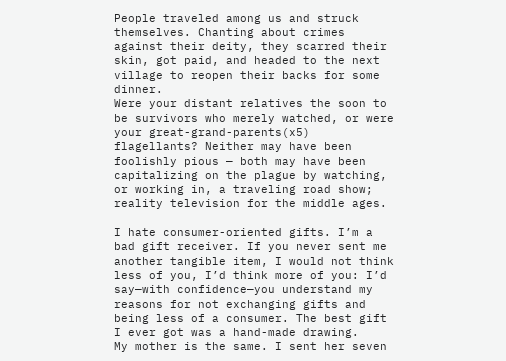People traveled among us and struck themselves. Chanting about crimes against their deity, they scarred their skin, got paid, and headed to the next village to reopen their backs for some dinner.
Were your distant relatives the soon to be survivors who merely watched, or were your great-grand-parents(x5) flagellants? Neither may have been foolishly pious — both may have been capitalizing on the plague by watching, or working in, a traveling road show; reality television for the middle ages.

I hate consumer-oriented gifts. I’m a bad gift receiver. If you never sent me another tangible item, I would not think less of you, I’d think more of you: I’d say—with confidence—you understand my reasons for not exchanging gifts and being less of a consumer. The best gift I ever got was a hand-made drawing.
My mother is the same. I sent her seven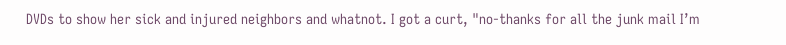DVDs to show her sick and injured neighbors and whatnot. I got a curt, "no-thanks for all the junk mail I’m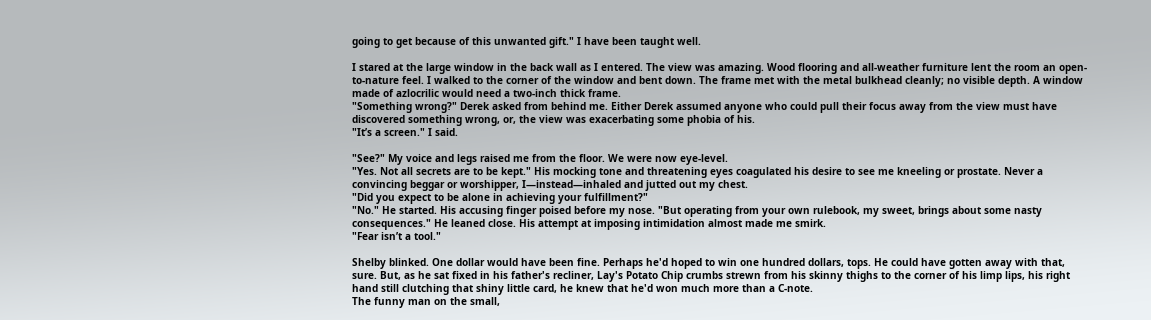going to get because of this unwanted gift." I have been taught well.

I stared at the large window in the back wall as I entered. The view was amazing. Wood flooring and all-weather furniture lent the room an open-to-nature feel. I walked to the corner of the window and bent down. The frame met with the metal bulkhead cleanly; no visible depth. A window made of azlocrilic would need a two-inch thick frame.
"Something wrong?" Derek asked from behind me. Either Derek assumed anyone who could pull their focus away from the view must have discovered something wrong, or, the view was exacerbating some phobia of his.
"It’s a screen." I said.

"See?" My voice and legs raised me from the floor. We were now eye-level.
"Yes. Not all secrets are to be kept." His mocking tone and threatening eyes coagulated his desire to see me kneeling or prostate. Never a convincing beggar or worshipper, I—instead—inhaled and jutted out my chest.
"Did you expect to be alone in achieving your fulfillment?"
"No." He started. His accusing finger poised before my nose. "But operating from your own rulebook, my sweet, brings about some nasty consequences." He leaned close. His attempt at imposing intimidation almost made me smirk.
"Fear isn’t a tool."

Shelby blinked. One dollar would have been fine. Perhaps he'd hoped to win one hundred dollars, tops. He could have gotten away with that, sure. But, as he sat fixed in his father's recliner, Lay's Potato Chip crumbs strewn from his skinny thighs to the corner of his limp lips, his right hand still clutching that shiny little card, he knew that he'd won much more than a C-note.
The funny man on the small,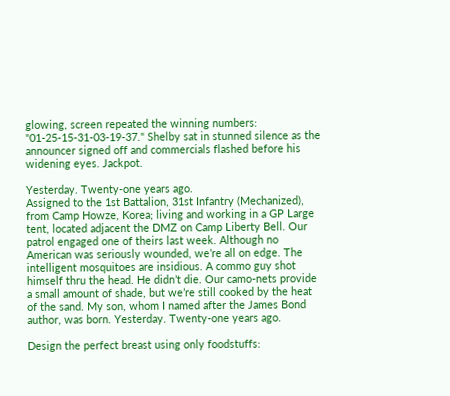glowing, screen repeated the winning numbers: "01-25-15-31-03-19-37." Shelby sat in stunned silence as the announcer signed off and commercials flashed before his widening eyes. Jackpot.

Yesterday. Twenty-one years ago.
Assigned to the 1st Battalion, 31st Infantry (Mechanized), from Camp Howze, Korea; living and working in a GP Large tent, located adjacent the DMZ on Camp Liberty Bell. Our patrol engaged one of theirs last week. Although no American was seriously wounded, we’re all on edge. The intelligent mosquitoes are insidious. A commo guy shot himself thru the head. He didn’t die. Our camo-nets provide a small amount of shade, but we’re still cooked by the heat of the sand. My son, whom I named after the James Bond author, was born. Yesterday. Twenty-one years ago.

Design the perfect breast using only foodstuffs: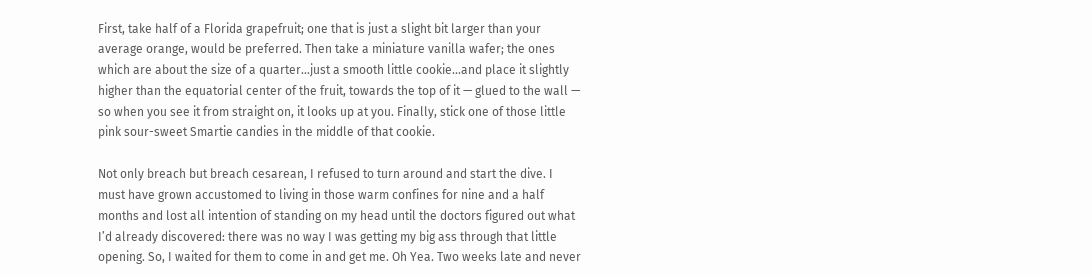First, take half of a Florida grapefruit; one that is just a slight bit larger than your average orange, would be preferred. Then take a miniature vanilla wafer; the ones which are about the size of a quarter...just a smooth little cookie...and place it slightly higher than the equatorial center of the fruit, towards the top of it — glued to the wall — so when you see it from straight on, it looks up at you. Finally, stick one of those little pink sour-sweet Smartie candies in the middle of that cookie.

Not only breach but breach cesarean, I refused to turn around and start the dive. I must have grown accustomed to living in those warm confines for nine and a half months and lost all intention of standing on my head until the doctors figured out what I’d already discovered: there was no way I was getting my big ass through that little opening. So, I waited for them to come in and get me. Oh Yea. Two weeks late and never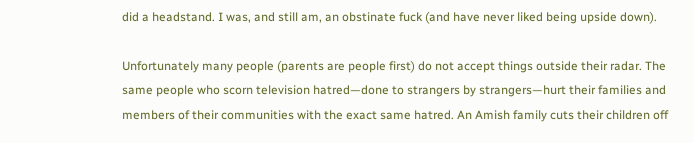did a headstand. I was, and still am, an obstinate fuck (and have never liked being upside down).

Unfortunately many people (parents are people first) do not accept things outside their radar. The same people who scorn television hatred—done to strangers by strangers—hurt their families and members of their communities with the exact same hatred. An Amish family cuts their children off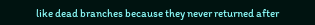like dead branches because they never returned after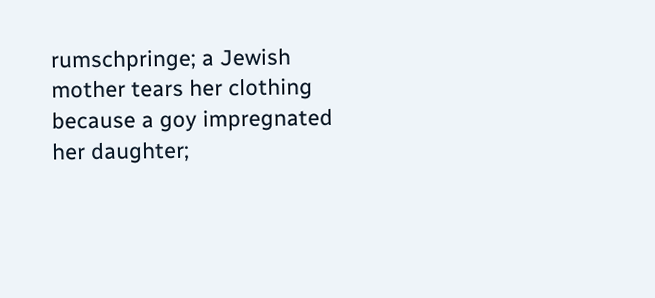rumschpringe; a Jewish mother tears her clothing because a goy impregnated her daughter;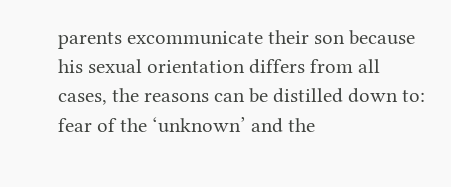parents excommunicate their son because his sexual orientation differs from all cases, the reasons can be distilled down to: fear of the ‘unknown’ and the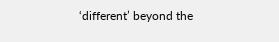‘different’ beyond the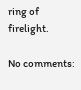ring of firelight.

No comments: